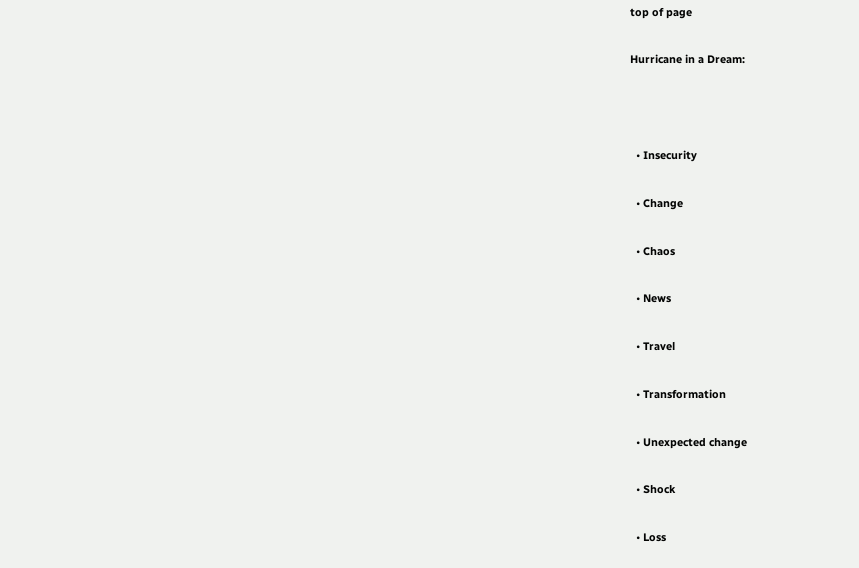top of page

Hurricane in a Dream:



  • Insecurity

  • Change

  • Chaos

  • News

  • Travel

  • Transformation

  • Unexpected change

  • Shock

  • Loss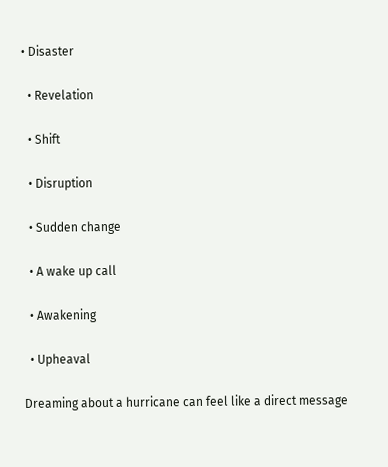• Disaster

  • Revelation

  • Shift

  • Disruption

  • Sudden change

  • A wake up call

  • Awakening

  • Upheaval

Dreaming about a hurricane can feel like a direct message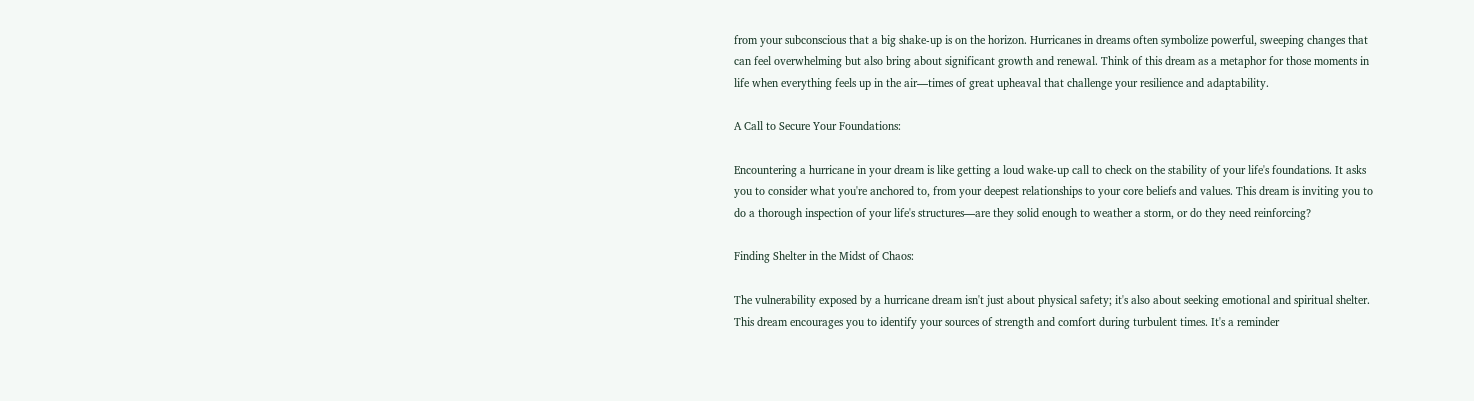from your subconscious that a big shake-up is on the horizon. Hurricanes in dreams often symbolize powerful, sweeping changes that can feel overwhelming but also bring about significant growth and renewal. Think of this dream as a metaphor for those moments in life when everything feels up in the air—times of great upheaval that challenge your resilience and adaptability.

A Call to Secure Your Foundations:

Encountering a hurricane in your dream is like getting a loud wake-up call to check on the stability of your life's foundations. It asks you to consider what you're anchored to, from your deepest relationships to your core beliefs and values. This dream is inviting you to do a thorough inspection of your life's structures—are they solid enough to weather a storm, or do they need reinforcing?

Finding Shelter in the Midst of Chaos:

The vulnerability exposed by a hurricane dream isn't just about physical safety; it's also about seeking emotional and spiritual shelter. This dream encourages you to identify your sources of strength and comfort during turbulent times. It's a reminder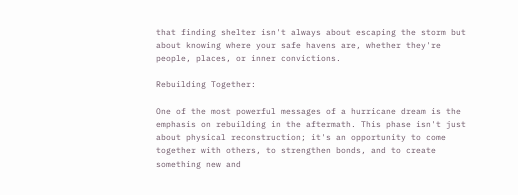that finding shelter isn't always about escaping the storm but about knowing where your safe havens are, whether they're people, places, or inner convictions.

Rebuilding Together:

One of the most powerful messages of a hurricane dream is the emphasis on rebuilding in the aftermath. This phase isn't just about physical reconstruction; it's an opportunity to come together with others, to strengthen bonds, and to create something new and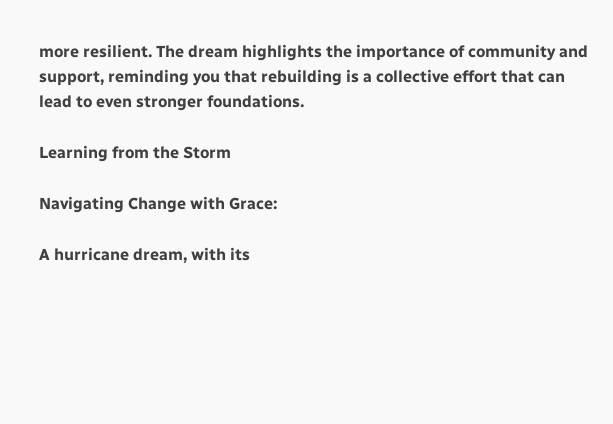more resilient. The dream highlights the importance of community and support, reminding you that rebuilding is a collective effort that can lead to even stronger foundations.

Learning from the Storm

Navigating Change with Grace:

A hurricane dream, with its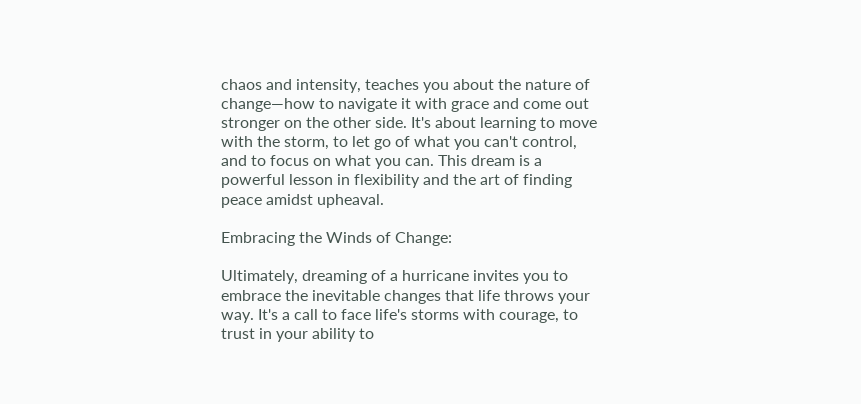chaos and intensity, teaches you about the nature of change—how to navigate it with grace and come out stronger on the other side. It's about learning to move with the storm, to let go of what you can't control, and to focus on what you can. This dream is a powerful lesson in flexibility and the art of finding peace amidst upheaval.

Embracing the Winds of Change:

Ultimately, dreaming of a hurricane invites you to embrace the inevitable changes that life throws your way. It's a call to face life's storms with courage, to trust in your ability to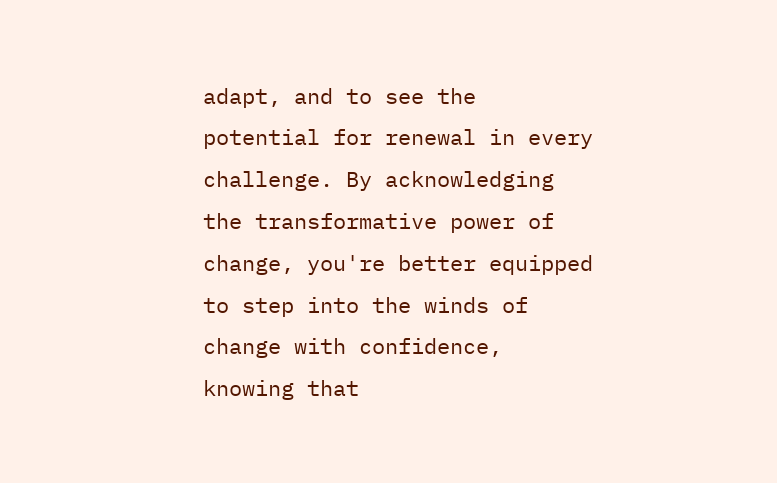adapt, and to see the potential for renewal in every challenge. By acknowledging the transformative power of change, you're better equipped to step into the winds of change with confidence, knowing that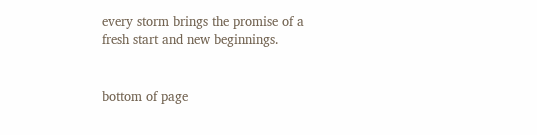every storm brings the promise of a fresh start and new beginnings.


bottom of page